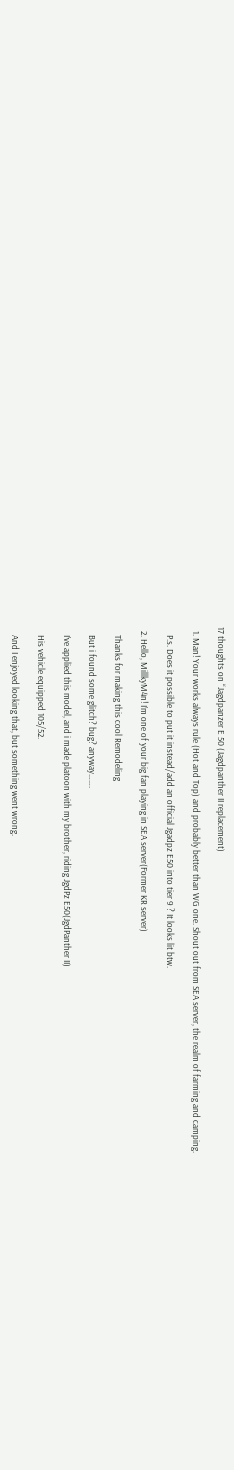17 thoughts on “Jagdpanzer E 50 (Jagdpanther II replacement)

  1. Man! Your works always rule (Hot and Top) and probably better than WG one. Shout out from SEA server, the realm of farming and camping.

    P.s. Does it possible to put it instead/add an official Jgadpz E50 into tier 9 ? It looks lit btw.

  2. Hello, MillkyM4n! I’m one of your big fan playing in SEA server(Former KR server)

    Thanks for making this cool Remodeling

    But i found some glitch? bug? anyway…….

    I’ve applied this model, and i made platoon with my brother, riding JgdPz E50(JgdPanther II)

    His vehicle equipped 105/52.

    And I enjoyed looking that, but something went wrong.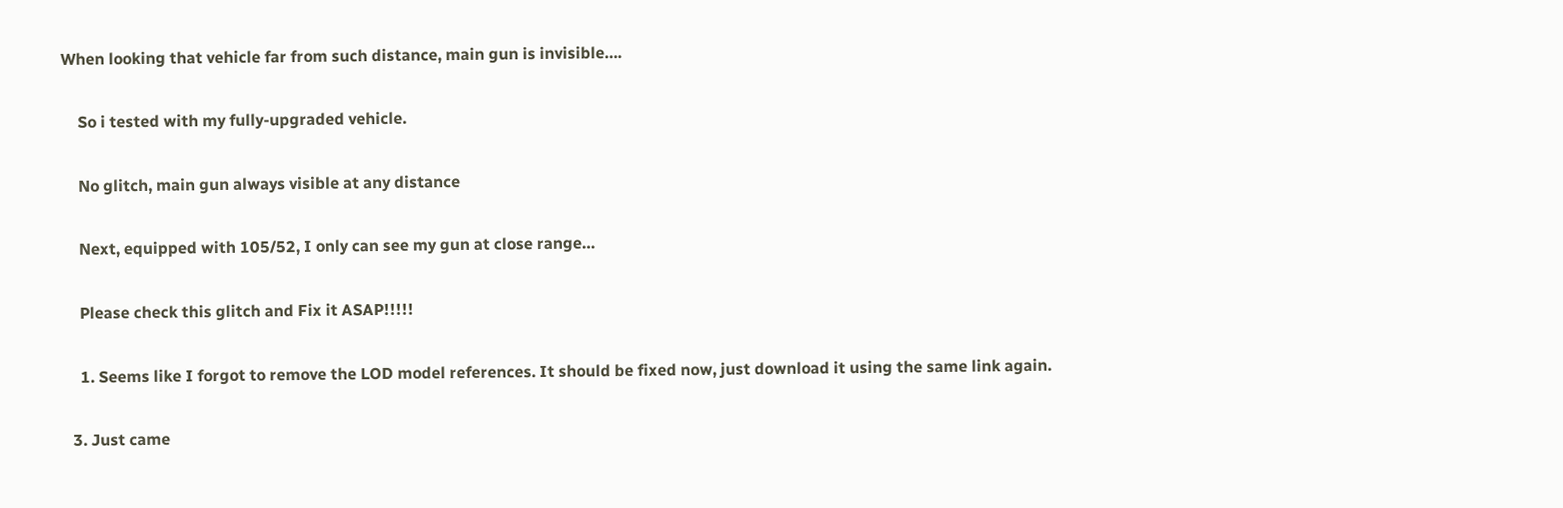When looking that vehicle far from such distance, main gun is invisible….

    So i tested with my fully-upgraded vehicle.

    No glitch, main gun always visible at any distance

    Next, equipped with 105/52, I only can see my gun at close range…

    Please check this glitch and Fix it ASAP!!!!!

    1. Seems like I forgot to remove the LOD model references. It should be fixed now, just download it using the same link again.

  3. Just came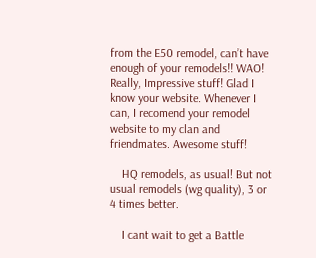from the E50 remodel, can’t have enough of your remodels!! WAO! Really, Impressive stuff! Glad I know your website. Whenever I can, I recomend your remodel website to my clan and friendmates. Awesome stuff!

    HQ remodels, as usual! But not usual remodels (wg quality), 3 or 4 times better.

    I cant wait to get a Battle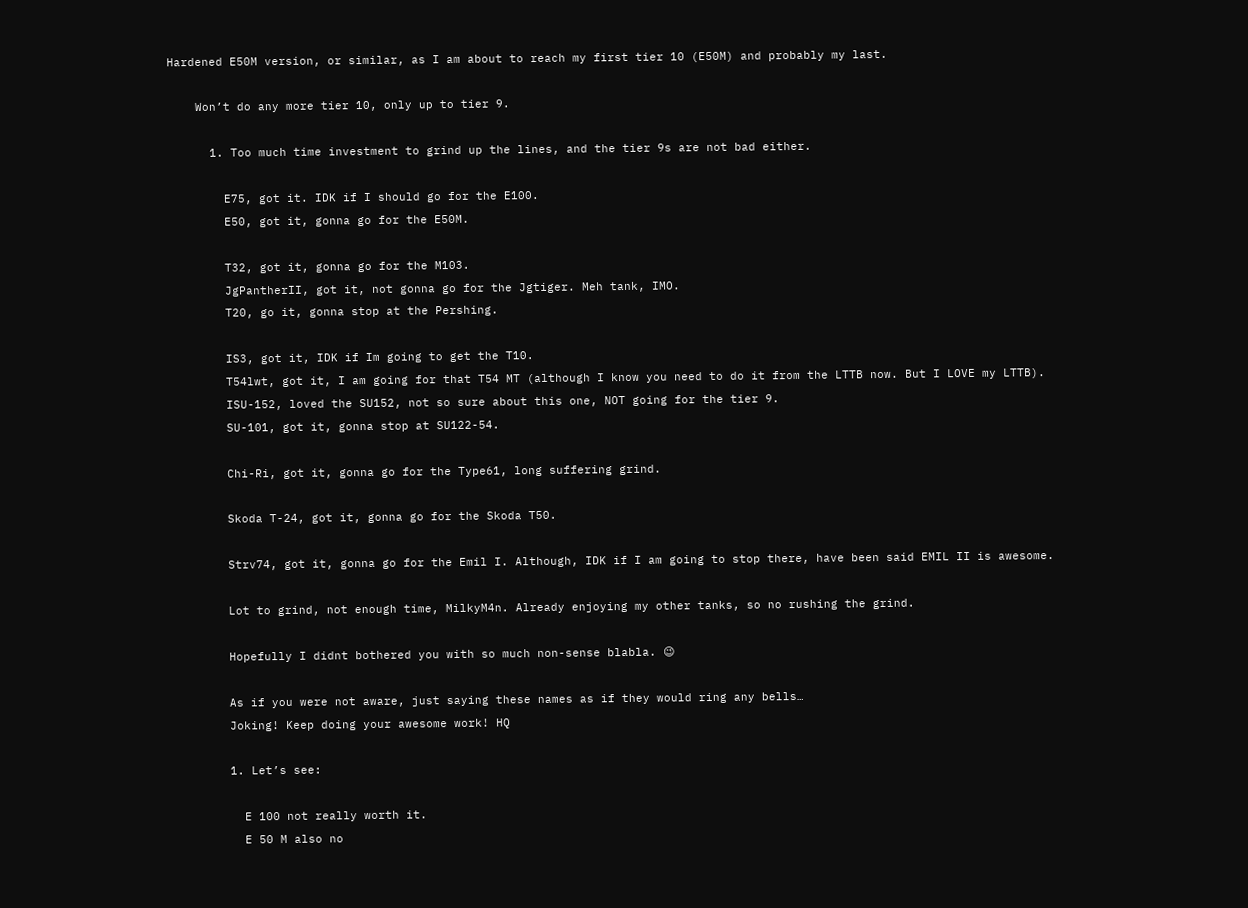Hardened E50M version, or similar, as I am about to reach my first tier 10 (E50M) and probably my last.

    Won’t do any more tier 10, only up to tier 9.

      1. Too much time investment to grind up the lines, and the tier 9s are not bad either.

        E75, got it. IDK if I should go for the E100.
        E50, got it, gonna go for the E50M.

        T32, got it, gonna go for the M103.
        JgPantherII, got it, not gonna go for the Jgtiger. Meh tank, IMO.
        T20, go it, gonna stop at the Pershing.

        IS3, got it, IDK if Im going to get the T10.
        T54lwt, got it, I am going for that T54 MT (although I know you need to do it from the LTTB now. But I LOVE my LTTB).
        ISU-152, loved the SU152, not so sure about this one, NOT going for the tier 9.
        SU-101, got it, gonna stop at SU122-54.

        Chi-Ri, got it, gonna go for the Type61, long suffering grind.

        Skoda T-24, got it, gonna go for the Skoda T50.

        Strv74, got it, gonna go for the Emil I. Although, IDK if I am going to stop there, have been said EMIL II is awesome.

        Lot to grind, not enough time, MilkyM4n. Already enjoying my other tanks, so no rushing the grind.

        Hopefully I didnt bothered you with so much non-sense blabla. 😉

        As if you were not aware, just saying these names as if they would ring any bells…
        Joking! Keep doing your awesome work! HQ

        1. Let’s see:

          E 100 not really worth it.
          E 50 M also no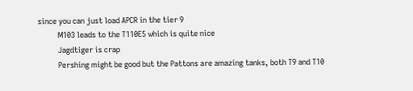since you can just load APCR in the tier 9
          M103 leads to the T110E5 which is quite nice
          Jagdtiger is crap
          Pershing might be good but the Pattons are amazing tanks, both T9 and T10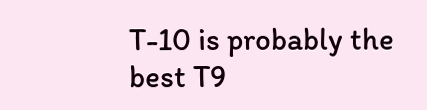T-10 is probably the best T9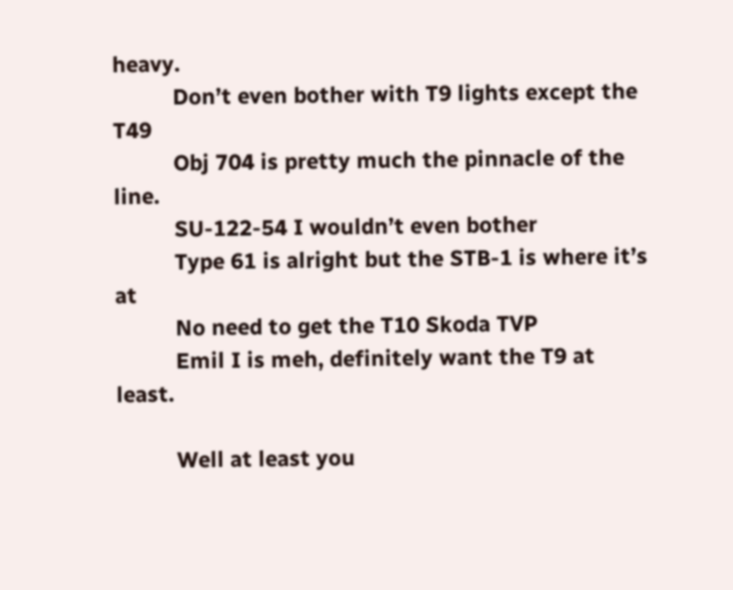heavy.
          Don’t even bother with T9 lights except the T49
          Obj 704 is pretty much the pinnacle of the line.
          SU-122-54 I wouldn’t even bother
          Type 61 is alright but the STB-1 is where it’s at
          No need to get the T10 Skoda TVP
          Emil I is meh, definitely want the T9 at least.

          Well at least you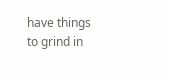have things to grind in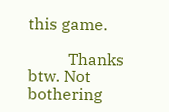this game.

          Thanks btw. Not bothering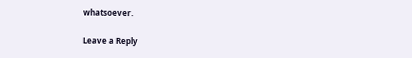whatsoever.

Leave a Reply